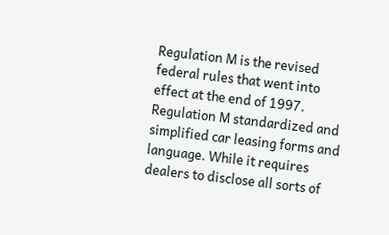Regulation M is the revised federal rules that went into effect at the end of 1997. Regulation M standardized and simplified car leasing forms and language. While it requires dealers to disclose all sorts of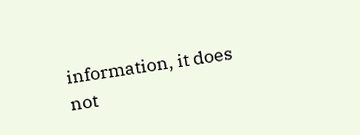information, it does not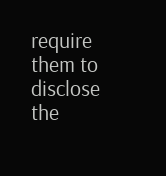require them to disclose the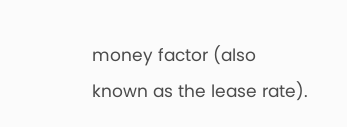money factor (also known as the lease rate).